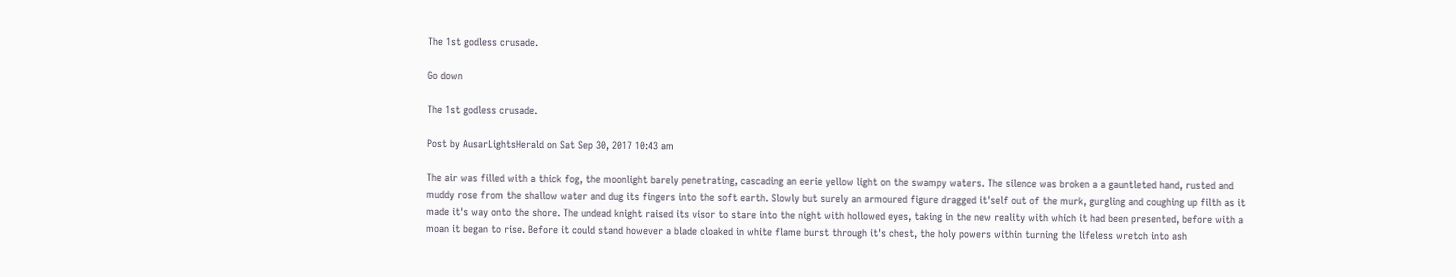The 1st godless crusade.

Go down

The 1st godless crusade.

Post by AusarLightsHerald on Sat Sep 30, 2017 10:43 am

The air was filled with a thick fog, the moonlight barely penetrating, cascading an eerie yellow light on the swampy waters. The silence was broken a a gauntleted hand, rusted and muddy rose from the shallow water and dug its fingers into the soft earth. Slowly but surely an armoured figure dragged it'self out of the murk, gurgling and coughing up filth as it made it's way onto the shore. The undead knight raised its visor to stare into the night with hollowed eyes, taking in the new reality with which it had been presented, before with a moan it began to rise. Before it could stand however a blade cloaked in white flame burst through it's chest, the holy powers within turning the lifeless wretch into ash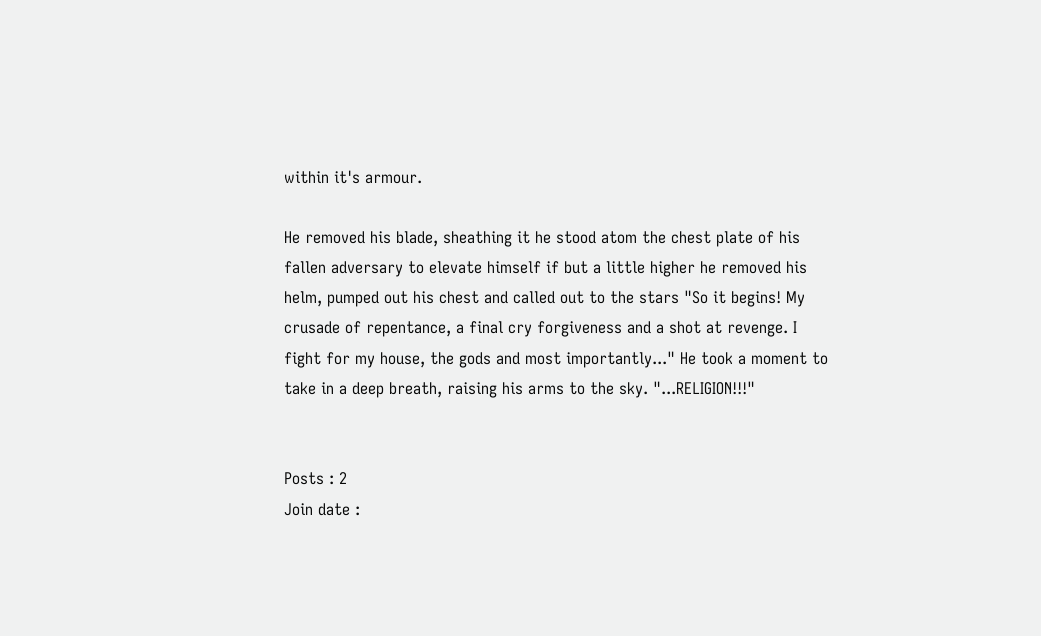within it's armour.

He removed his blade, sheathing it he stood atom the chest plate of his fallen adversary to elevate himself if but a little higher he removed his helm, pumped out his chest and called out to the stars "So it begins! My crusade of repentance, a final cry forgiveness and a shot at revenge. I fight for my house, the gods and most importantly..." He took a moment to take in a deep breath, raising his arms to the sky. "...RELIGION!!!"


Posts : 2
Join date :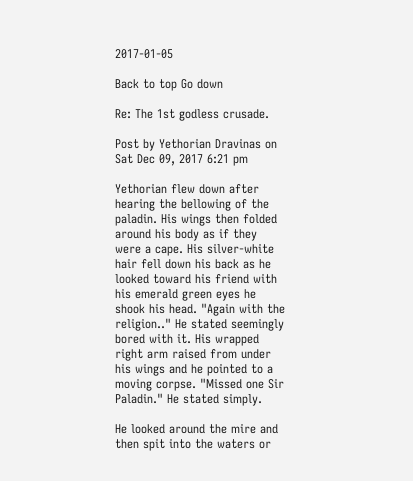2017-01-05

Back to top Go down

Re: The 1st godless crusade.

Post by Yethorian Dravinas on Sat Dec 09, 2017 6:21 pm

Yethorian flew down after hearing the bellowing of the paladin. His wings then folded around his body as if they were a cape. His silver-white hair fell down his back as he looked toward his friend with his emerald green eyes he shook his head. "Again with the religion.." He stated seemingly bored with it. His wrapped right arm raised from under his wings and he pointed to a moving corpse. "Missed one Sir Paladin." He stated simply.

He looked around the mire and then spit into the waters or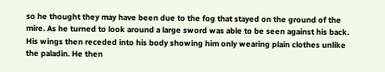so he thought they may have been due to the fog that stayed on the ground of the mire. As he turned to look around a large sword was able to be seen against his back. His wings then receded into his body showing him only wearing plain clothes unlike the paladin. He then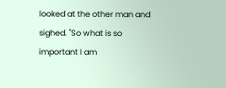looked at the other man and sighed. "So what is so important I am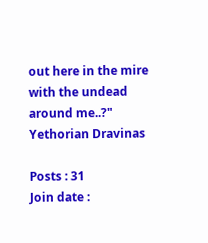out here in the mire with the undead around me..?"
Yethorian Dravinas

Posts : 31
Join date :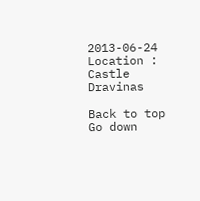2013-06-24
Location : Castle Dravinas

Back to top Go down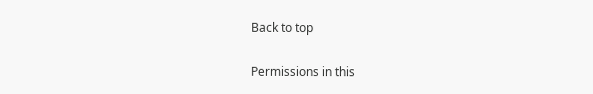Back to top

Permissions in this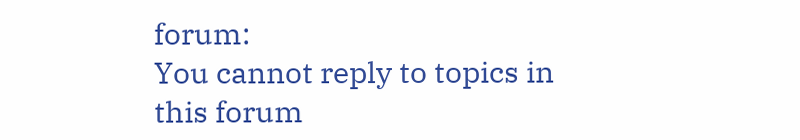forum:
You cannot reply to topics in this forum